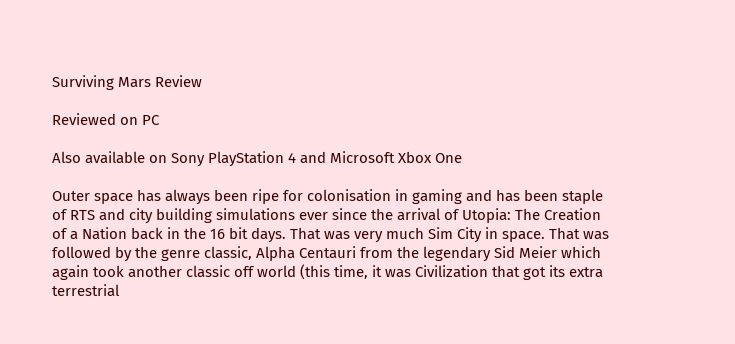Surviving Mars Review

Reviewed on PC

Also available on Sony PlayStation 4 and Microsoft Xbox One

Outer space has always been ripe for colonisation in gaming and has been staple of RTS and city building simulations ever since the arrival of Utopia: The Creation of a Nation back in the 16 bit days. That was very much Sim City in space. That was followed by the genre classic, Alpha Centauri from the legendary Sid Meier which again took another classic off world (this time, it was Civilization that got its extra terrestrial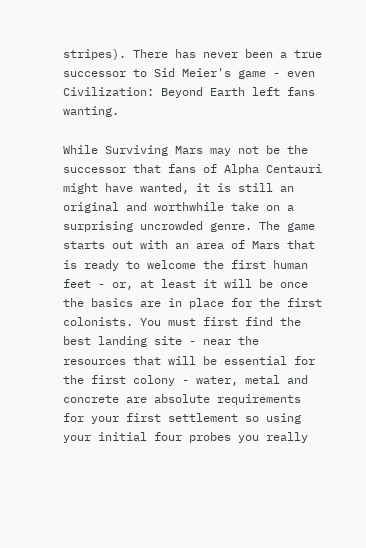stripes). There has never been a true successor to Sid Meier's game - even Civilization: Beyond Earth left fans wanting.

While Surviving Mars may not be the successor that fans of Alpha Centauri might have wanted, it is still an original and worthwhile take on a surprising uncrowded genre. The game starts out with an area of Mars that is ready to welcome the first human feet - or, at least it will be once the basics are in place for the first colonists. You must first find the best landing site - near the resources that will be essential for the first colony - water, metal and concrete are absolute requirements for your first settlement so using your initial four probes you really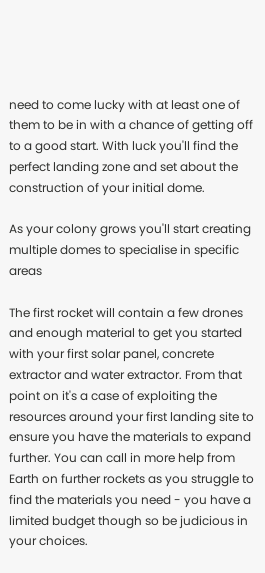need to come lucky with at least one of them to be in with a chance of getting off to a good start. With luck you'll find the perfect landing zone and set about the construction of your initial dome.

As your colony grows you'll start creating multiple domes to specialise in specific areas

The first rocket will contain a few drones and enough material to get you started with your first solar panel, concrete extractor and water extractor. From that point on it's a case of exploiting the resources around your first landing site to ensure you have the materials to expand further. You can call in more help from Earth on further rockets as you struggle to find the materials you need - you have a limited budget though so be judicious in your choices.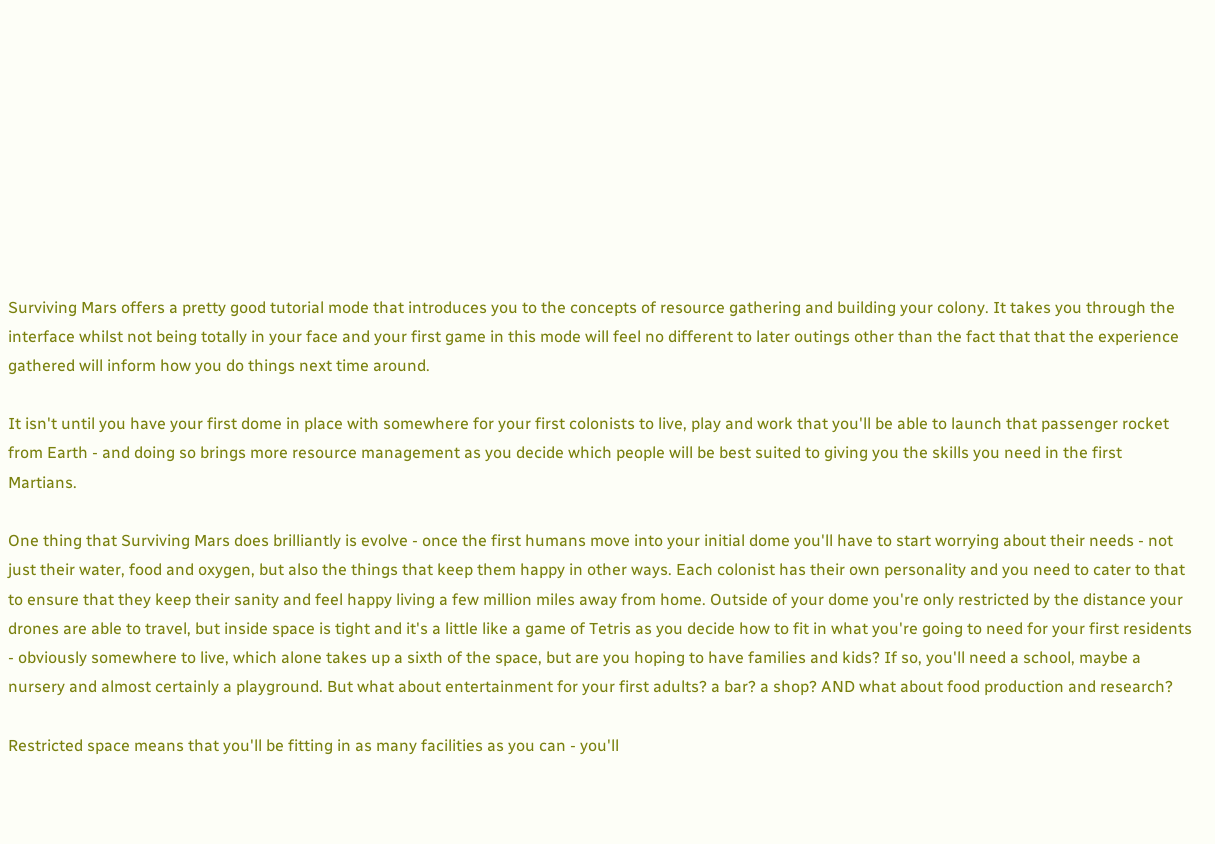Surviving Mars offers a pretty good tutorial mode that introduces you to the concepts of resource gathering and building your colony. It takes you through the interface whilst not being totally in your face and your first game in this mode will feel no different to later outings other than the fact that that the experience gathered will inform how you do things next time around.

It isn't until you have your first dome in place with somewhere for your first colonists to live, play and work that you'll be able to launch that passenger rocket from Earth - and doing so brings more resource management as you decide which people will be best suited to giving you the skills you need in the first Martians.

One thing that Surviving Mars does brilliantly is evolve - once the first humans move into your initial dome you'll have to start worrying about their needs - not just their water, food and oxygen, but also the things that keep them happy in other ways. Each colonist has their own personality and you need to cater to that to ensure that they keep their sanity and feel happy living a few million miles away from home. Outside of your dome you're only restricted by the distance your drones are able to travel, but inside space is tight and it's a little like a game of Tetris as you decide how to fit in what you're going to need for your first residents - obviously somewhere to live, which alone takes up a sixth of the space, but are you hoping to have families and kids? If so, you'll need a school, maybe a nursery and almost certainly a playground. But what about entertainment for your first adults? a bar? a shop? AND what about food production and research?

Restricted space means that you'll be fitting in as many facilities as you can - you'll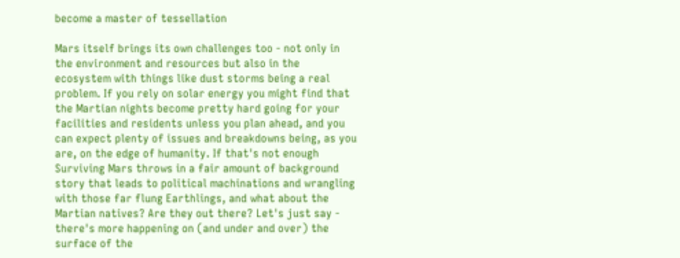become a master of tessellation

Mars itself brings its own challenges too - not only in the environment and resources but also in the ecosystem with things like dust storms being a real problem. If you rely on solar energy you might find that the Martian nights become pretty hard going for your facilities and residents unless you plan ahead, and you can expect plenty of issues and breakdowns being, as you are, on the edge of humanity. If that's not enough Surviving Mars throws in a fair amount of background story that leads to political machinations and wrangling with those far flung Earthlings, and what about the Martian natives? Are they out there? Let's just say - there's more happening on (and under and over) the surface of the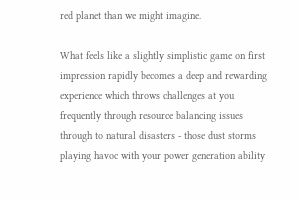red planet than we might imagine.

What feels like a slightly simplistic game on first impression rapidly becomes a deep and rewarding experience which throws challenges at you frequently through resource balancing issues through to natural disasters - those dust storms playing havoc with your power generation ability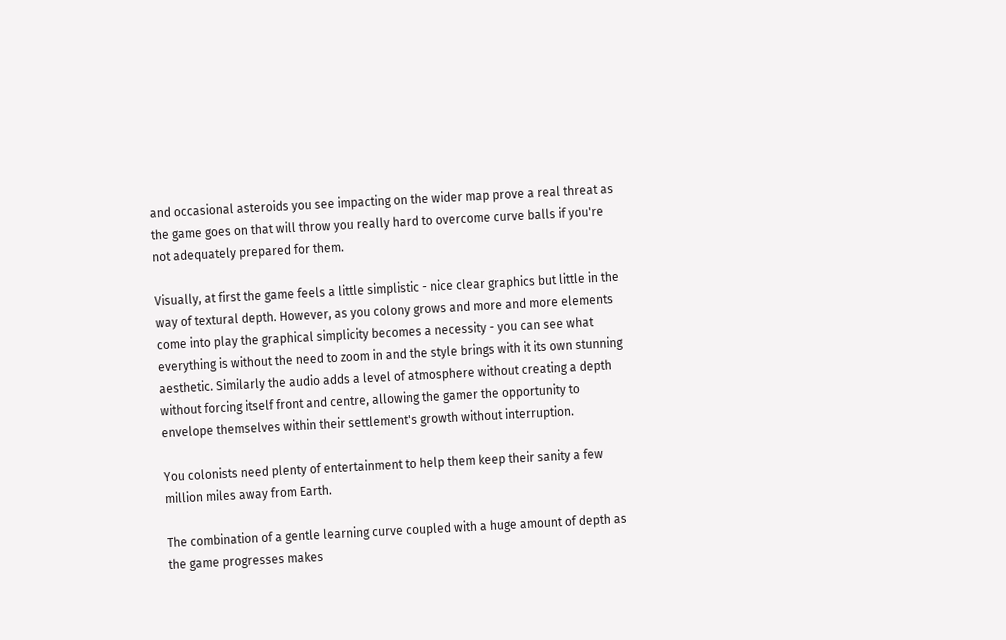and occasional asteroids you see impacting on the wider map prove a real threat as the game goes on that will throw you really hard to overcome curve balls if you're not adequately prepared for them.

Visually, at first the game feels a little simplistic - nice clear graphics but little in the way of textural depth. However, as you colony grows and more and more elements come into play the graphical simplicity becomes a necessity - you can see what everything is without the need to zoom in and the style brings with it its own stunning aesthetic. Similarly the audio adds a level of atmosphere without creating a depth without forcing itself front and centre, allowing the gamer the opportunity to envelope themselves within their settlement's growth without interruption.

You colonists need plenty of entertainment to help them keep their sanity a few million miles away from Earth.

The combination of a gentle learning curve coupled with a huge amount of depth as the game progresses makes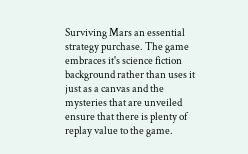Surviving Mars an essential strategy purchase. The game embraces it's science fiction background rather than uses it just as a canvas and the mysteries that are unveiled ensure that there is plenty of replay value to the game.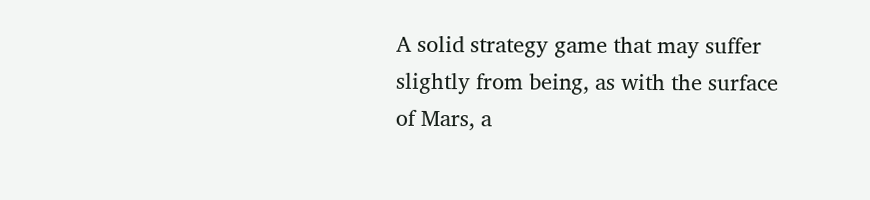A solid strategy game that may suffer slightly from being, as with the surface of Mars, a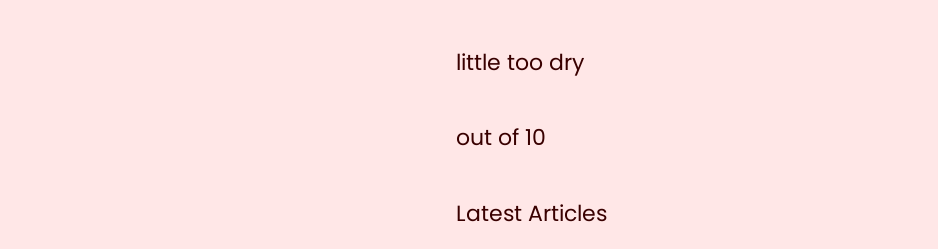little too dry


out of 10


Latest Articles